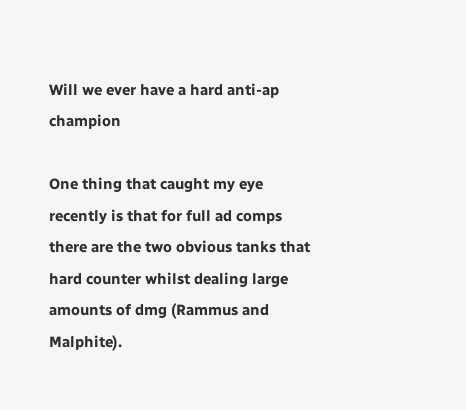Will we ever have a hard anti-ap champion

One thing that caught my eye recently is that for full ad comps there are the two obvious tanks that hard counter whilst dealing large amounts of dmg (Rammus and Malphite).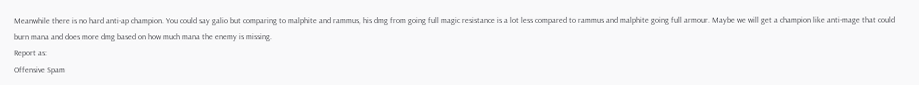Meanwhile there is no hard anti-ap champion. You could say galio but comparing to malphite and rammus, his dmg from going full magic resistance is a lot less compared to rammus and malphite going full armour. Maybe we will get a champion like anti-mage that could burn mana and does more dmg based on how much mana the enemy is missing.
Report as:
Offensive Spam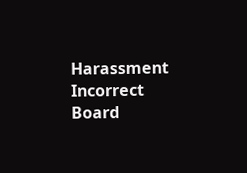Harassment Incorrect Board